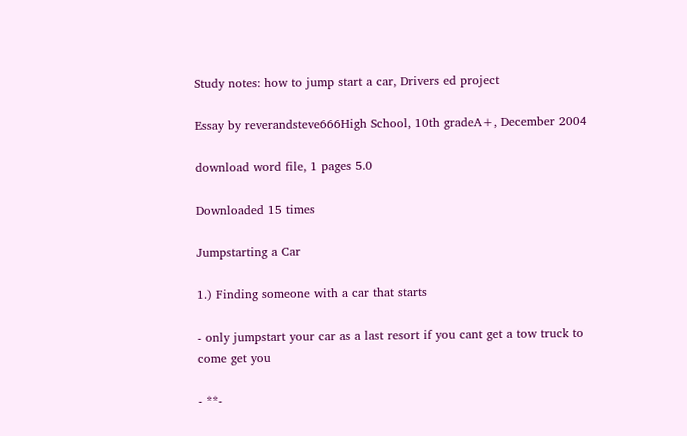Study notes: how to jump start a car, Drivers ed project

Essay by reverandsteve666High School, 10th gradeA+, December 2004

download word file, 1 pages 5.0

Downloaded 15 times

Jumpstarting a Car

1.) Finding someone with a car that starts

- only jumpstart your car as a last resort if you cant get a tow truck to come get you

- **-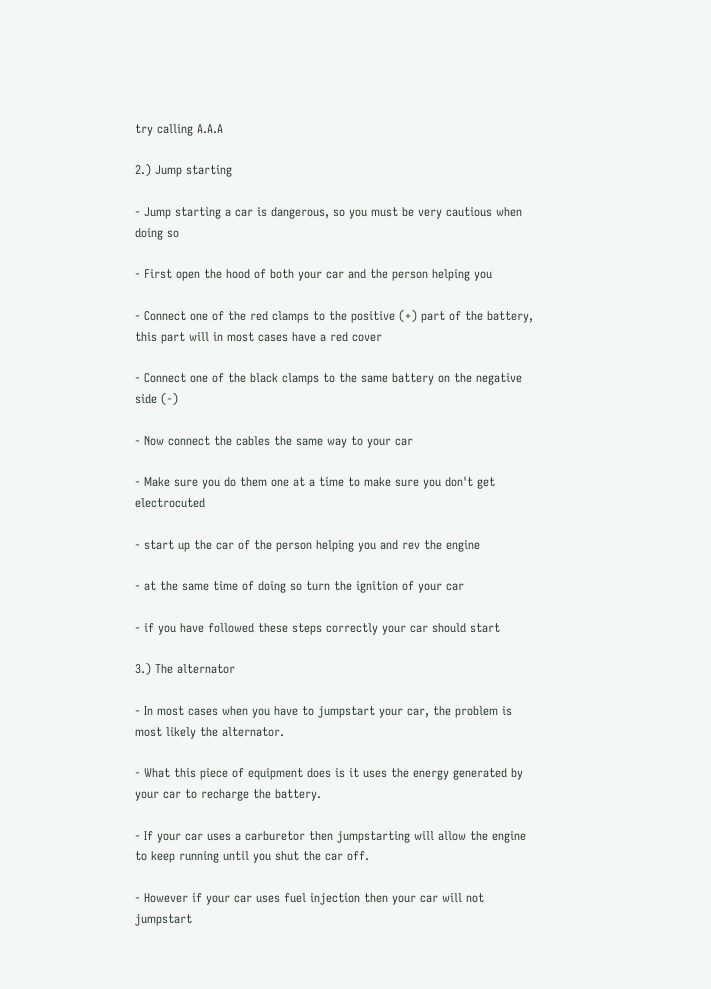try calling A.A.A

2.) Jump starting

- Jump starting a car is dangerous, so you must be very cautious when doing so

- First open the hood of both your car and the person helping you

- Connect one of the red clamps to the positive (+) part of the battery, this part will in most cases have a red cover

- Connect one of the black clamps to the same battery on the negative side (-)

- Now connect the cables the same way to your car

- Make sure you do them one at a time to make sure you don't get electrocuted

- start up the car of the person helping you and rev the engine

- at the same time of doing so turn the ignition of your car

- if you have followed these steps correctly your car should start

3.) The alternator

- In most cases when you have to jumpstart your car, the problem is most likely the alternator.

- What this piece of equipment does is it uses the energy generated by your car to recharge the battery.

- If your car uses a carburetor then jumpstarting will allow the engine to keep running until you shut the car off.

- However if your car uses fuel injection then your car will not jumpstart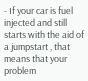- If your car is fuel injected and still starts with the aid of a jumpstart , that means that your problem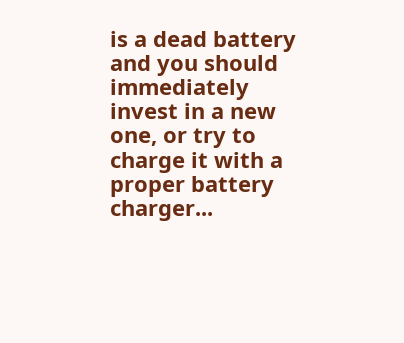is a dead battery and you should immediately invest in a new one, or try to charge it with a proper battery charger...